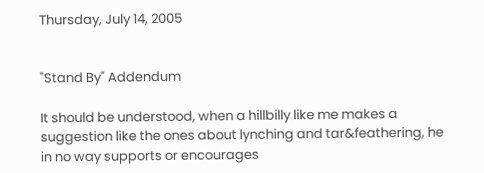Thursday, July 14, 2005


"Stand By" Addendum

It should be understood, when a hillbilly like me makes a suggestion like the ones about lynching and tar&feathering, he in no way supports or encourages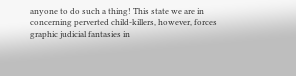anyone to do such a thing! This state we are in concerning perverted child-killers, however, forces graphic judicial fantasies in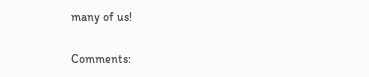many of us!

Comments: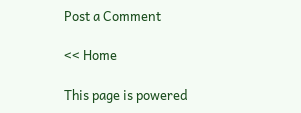Post a Comment

<< Home

This page is powered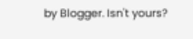by Blogger. Isn't yours?